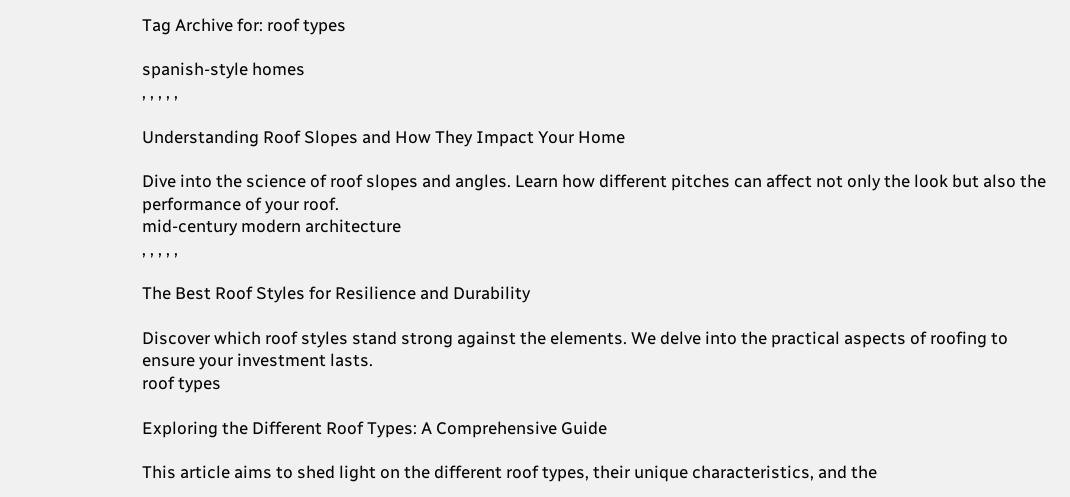Tag Archive for: roof types

spanish-style homes
, , , , ,

Understanding Roof Slopes and How They Impact Your Home

Dive into the science of roof slopes and angles. Learn how different pitches can affect not only the look but also the performance of your roof.
mid-century modern architecture
, , , , ,

The Best Roof Styles for Resilience and Durability

Discover which roof styles stand strong against the elements. We delve into the practical aspects of roofing to ensure your investment lasts.
roof types

Exploring the Different Roof Types: A Comprehensive Guide

This article aims to shed light on the different roof types, their unique characteristics, and the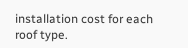installation cost for each roof type.